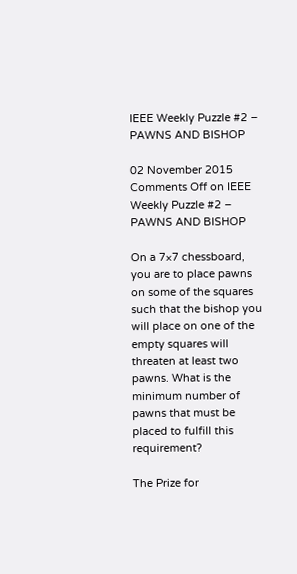IEEE Weekly Puzzle #2 – PAWNS AND BISHOP

02 November 2015 Comments Off on IEEE Weekly Puzzle #2 – PAWNS AND BISHOP

On a 7×7 chessboard, you are to place pawns on some of the squares such that the bishop you will place on one of the empty squares will threaten at least two pawns. What is the minimum number of pawns that must be placed to fulfill this requirement?

The Prize for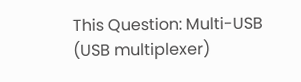This Question: Multi-USB (USB multiplexer)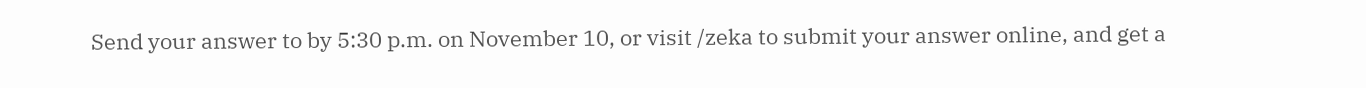Send your answer to by 5:30 p.m. on November 10, or visit /zeka to submit your answer online, and get a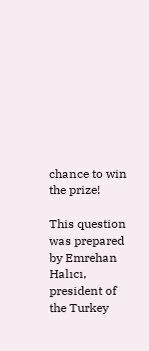chance to win the prize!

This question was prepared by Emrehan Halıcı, president of the Turkey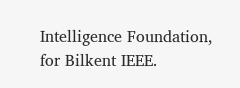Intelligence Foundation, for Bilkent IEEE.